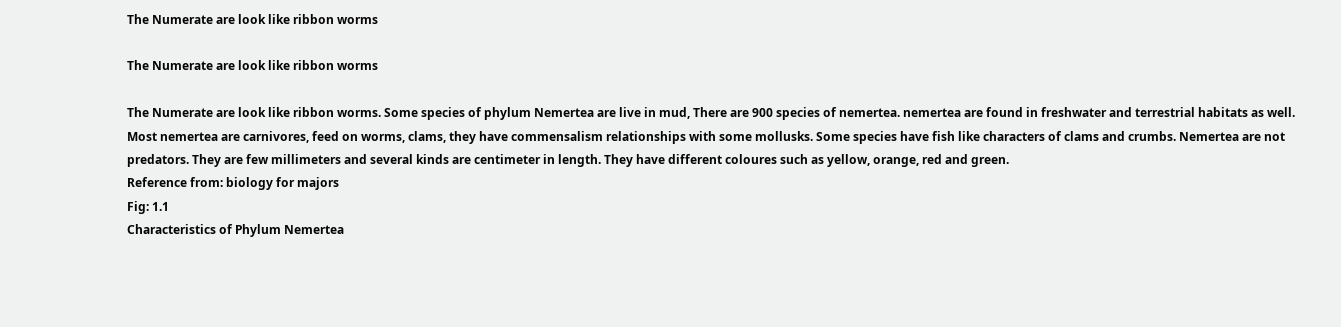The Numerate are look like ribbon worms

The Numerate are look like ribbon worms

The Numerate are look like ribbon worms. Some species of phylum Nemertea are live in mud, There are 900 species of nemertea. nemertea are found in freshwater and terrestrial habitats as well. Most nemertea are carnivores, feed on worms, clams, they have commensalism relationships with some mollusks. Some species have fish like characters of clams and crumbs. Nemertea are not predators. They are few millimeters and several kinds are centimeter in length. They have different coloures such as yellow, orange, red and green.
Reference from: biology for majors
Fig: 1.1
Characteristics of Phylum Nemertea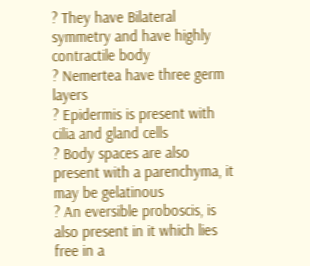? They have Bilateral symmetry and have highly contractile body
? Nemertea have three germ layers
? Epidermis is present with cilia and gland cells
? Body spaces are also present with a parenchyma, it may be gelatinous
? An eversible proboscis, is also present in it which lies free in a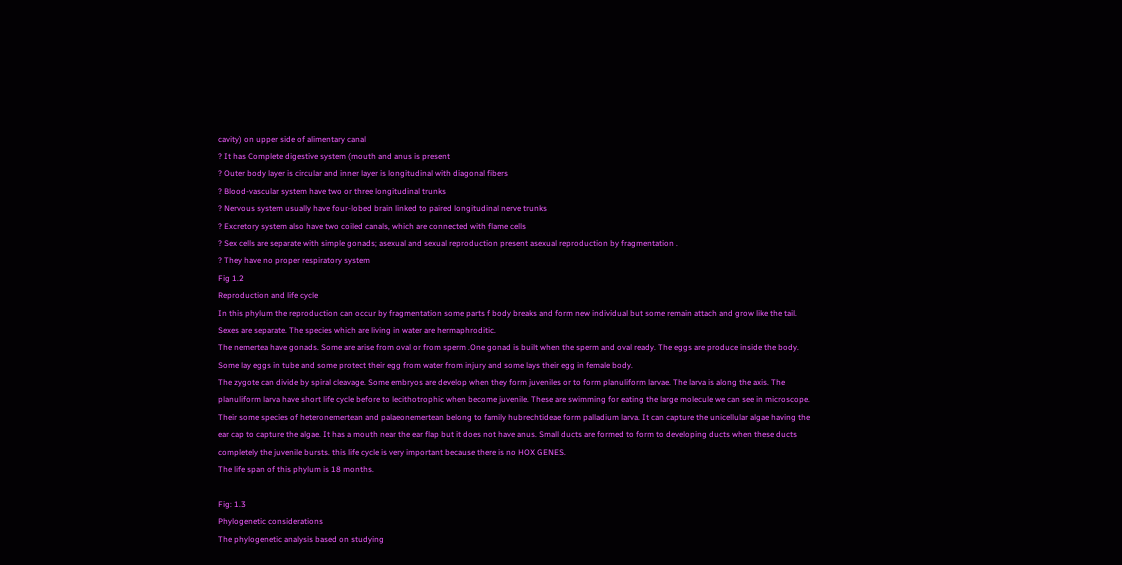cavity) on upper side of alimentary canal
? It has Complete digestive system (mouth and anus is present
? Outer body layer is circular and inner layer is longitudinal with diagonal fibers
? Blood-vascular system have two or three longitudinal trunks
? Nervous system usually have four-lobed brain linked to paired longitudinal nerve trunks
? Excretory system also have two coiled canals, which are connected with flame cells
? Sex cells are separate with simple gonads; asexual and sexual reproduction present asexual reproduction by fragmentation .
? They have no proper respiratory system
Fig 1.2
Reproduction and life cycle
In this phylum the reproduction can occur by fragmentation some parts f body breaks and form new individual but some remain attach and grow like the tail. Sexes are separate. The species which are living in water are hermaphroditic.
The nemertea have gonads. Some are arise from oval or from sperm .One gonad is built when the sperm and oval ready. The eggs are produce inside the body. Some lay eggs in tube and some protect their egg from water from injury and some lays their egg in female body.
The zygote can divide by spiral cleavage. Some embryos are develop when they form juveniles or to form planuliform larvae. The larva is along the axis. The planuliform larva have short life cycle before to lecithotrophic when become juvenile. These are swimming for eating the large molecule we can see in microscope. Their some species of heteronemertean and palaeonemertean belong to family hubrechtideae form palladium larva. It can capture the unicellular algae having the ear cap to capture the algae. It has a mouth near the ear flap but it does not have anus. Small ducts are formed to form to developing ducts when these ducts completely the juvenile bursts. this life cycle is very important because there is no HOX GENES.
The life span of this phylum is 18 months.

Fig: 1.3
Phylogenetic considerations
The phylogenetic analysis based on studying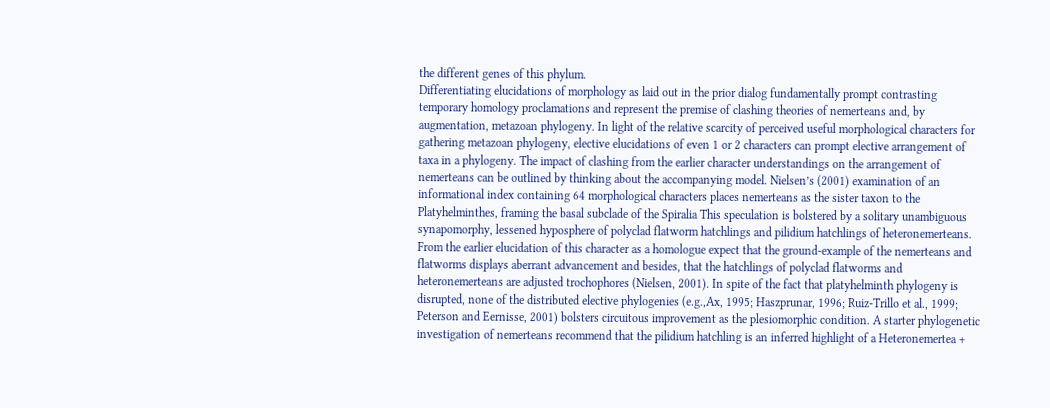the different genes of this phylum.
Differentiating elucidations of morphology as laid out in the prior dialog fundamentally prompt contrasting temporary homology proclamations and represent the premise of clashing theories of nemerteans and, by augmentation, metazoan phylogeny. In light of the relative scarcity of perceived useful morphological characters for gathering metazoan phylogeny, elective elucidations of even 1 or 2 characters can prompt elective arrangement of taxa in a phylogeny. The impact of clashing from the earlier character understandings on the arrangement of nemerteans can be outlined by thinking about the accompanying model. Nielsen’s (2001) examination of an informational index containing 64 morphological characters places nemerteans as the sister taxon to the Platyhelminthes, framing the basal subclade of the Spiralia This speculation is bolstered by a solitary unambiguous synapomorphy, lessened hyposphere of polyclad flatworm hatchlings and pilidium hatchlings of heteronemerteans. From the earlier elucidation of this character as a homologue expect that the ground-example of the nemerteans and flatworms displays aberrant advancement and besides, that the hatchlings of polyclad flatworms and heteronemerteans are adjusted trochophores (Nielsen, 2001). In spite of the fact that platyhelminth phylogeny is disrupted, none of the distributed elective phylogenies (e.g.,Ax, 1995; Haszprunar, 1996; Ruiz-Trillo et al., 1999; Peterson and Eernisse, 2001) bolsters circuitous improvement as the plesiomorphic condition. A starter phylogenetic investigation of nemerteans recommend that the pilidium hatchling is an inferred highlight of a Heteronemertea +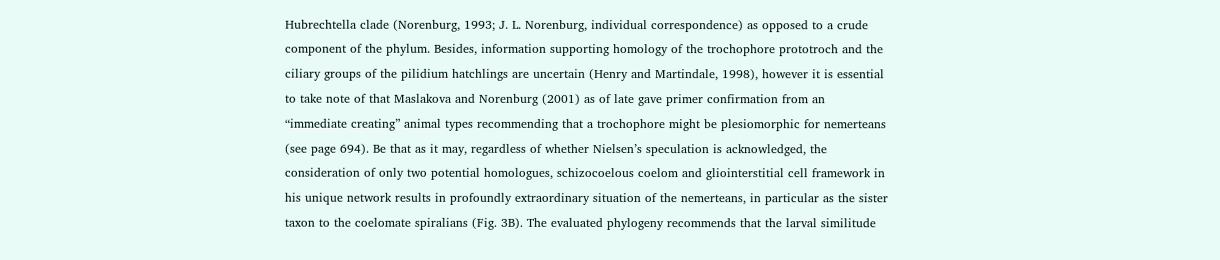Hubrechtella clade (Norenburg, 1993; J. L. Norenburg, individual correspondence) as opposed to a crude component of the phylum. Besides, information supporting homology of the trochophore prototroch and the ciliary groups of the pilidium hatchlings are uncertain (Henry and Martindale, 1998), however it is essential to take note of that Maslakova and Norenburg (2001) as of late gave primer confirmation from an “immediate creating” animal types recommending that a trochophore might be plesiomorphic for nemerteans (see page 694). Be that as it may, regardless of whether Nielsen’s speculation is acknowledged, the consideration of only two potential homologues, schizocoelous coelom and gliointerstitial cell framework in his unique network results in profoundly extraordinary situation of the nemerteans, in particular as the sister taxon to the coelomate spiralians (Fig. 3B). The evaluated phylogeny recommends that the larval similitude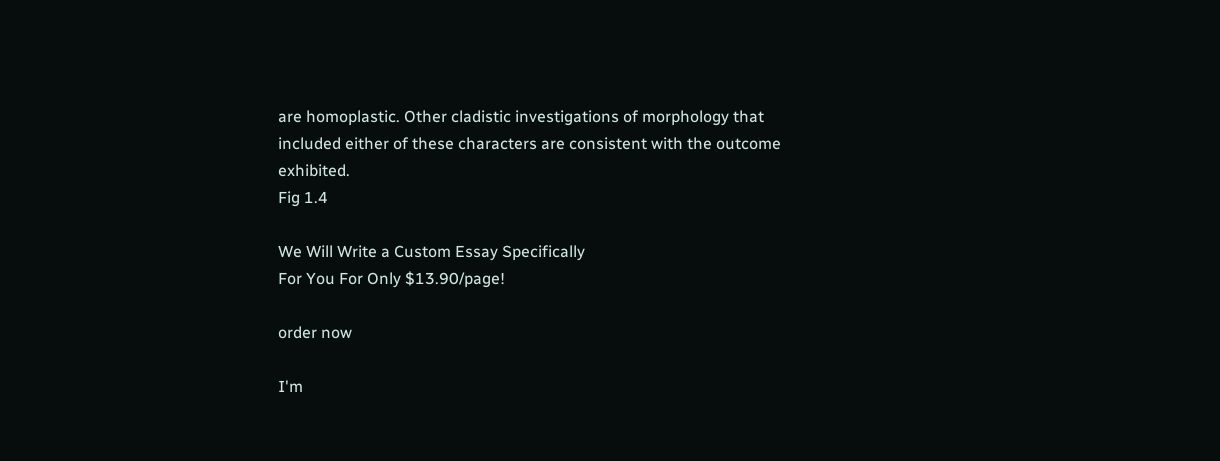are homoplastic. Other cladistic investigations of morphology that included either of these characters are consistent with the outcome exhibited.
Fig 1.4

We Will Write a Custom Essay Specifically
For You For Only $13.90/page!

order now

I'm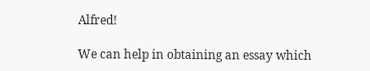Alfred!

We can help in obtaining an essay which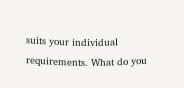suits your individual requirements. What do you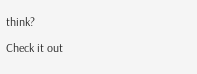think?

Check it out